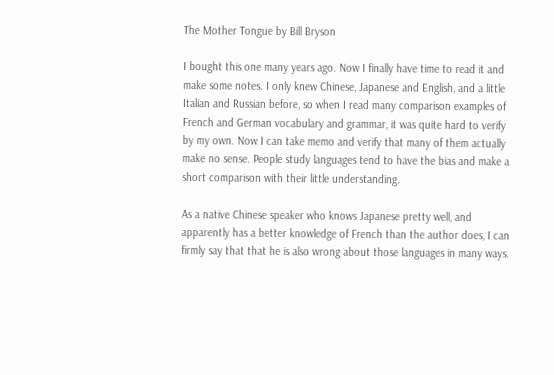The Mother Tongue by Bill Bryson

I bought this one many years ago. Now I finally have time to read it and make some notes. I only knew Chinese, Japanese and English, and a little Italian and Russian before, so when I read many comparison examples of French and German vocabulary and grammar, it was quite hard to verify by my own. Now I can take memo and verify that many of them actually make no sense. People study languages tend to have the bias and make a short comparison with their little understanding.

As a native Chinese speaker who knows Japanese pretty well, and apparently has a better knowledge of French than the author does, I can firmly say that that he is also wrong about those languages in many ways.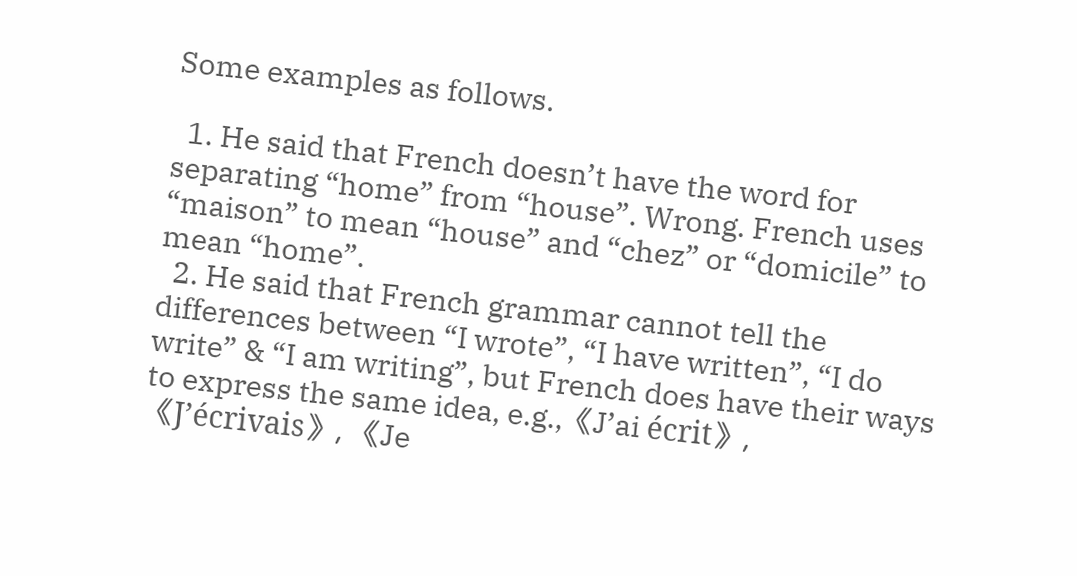Some examples as follows.

  1. He said that French doesn’t have the word for separating “home” from “house”. Wrong. French uses “maison” to mean “house” and “chez” or “domicile” to mean “home”.
  2. He said that French grammar cannot tell the differences between “I wrote”, “I have written”, “I do write” & “I am writing”, but French does have their ways to express the same idea, e.g.,《J’ai écrit》, 《J’écrivais》, 《Je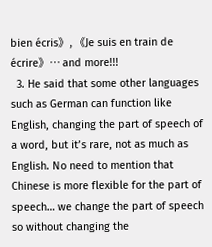bien écris》, 《Je suis en train de écrire》… and more!!!
  3. He said that some other languages such as German can function like English, changing the part of speech of a word, but it’s rare, not as much as English. No need to mention that Chinese is more flexible for the part of speech… we change the part of speech so without changing the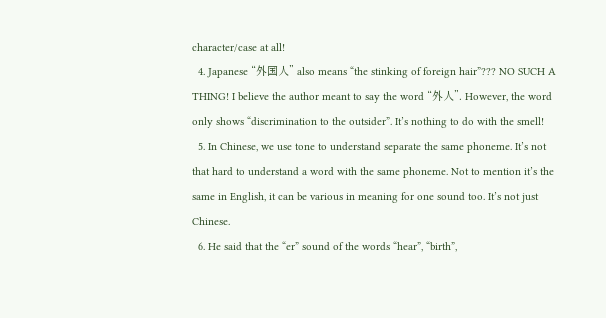character/case at all!
  4. Japanese “外国人” also means “the stinking of foreign hair”??? NO SUCH A THING! I believe the author meant to say the word “外人”. However, the word only shows “discrimination to the outsider”. It’s nothing to do with the smell!
  5. In Chinese, we use tone to understand separate the same phoneme. It’s not that hard to understand a word with the same phoneme. Not to mention it’s the same in English, it can be various in meaning for one sound too. It’s not just Chinese.
  6. He said that the “er” sound of the words “hear”, “birth”,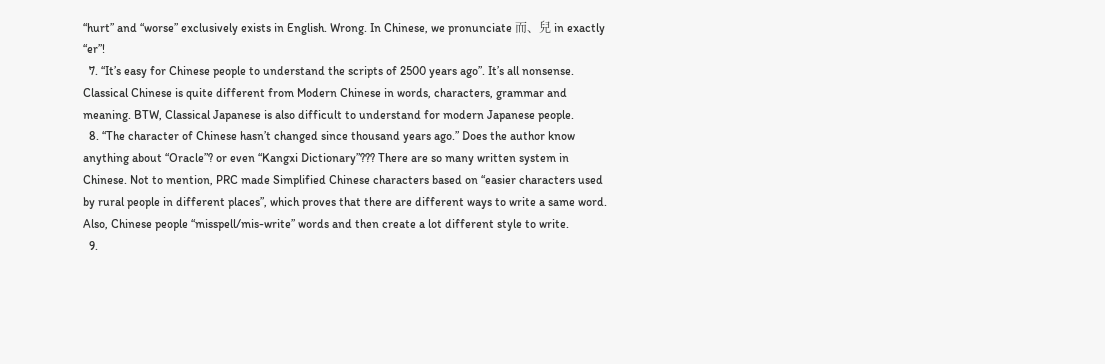“hurt” and “worse” exclusively exists in English. Wrong. In Chinese, we pronunciate 而、兒 in exactly “er”!
  7. “It’s easy for Chinese people to understand the scripts of 2500 years ago”. It’s all nonsense. Classical Chinese is quite different from Modern Chinese in words, characters, grammar and meaning. BTW, Classical Japanese is also difficult to understand for modern Japanese people.
  8. “The character of Chinese hasn’t changed since thousand years ago.” Does the author know anything about “Oracle”? or even “Kangxi Dictionary”??? There are so many written system in Chinese. Not to mention, PRC made Simplified Chinese characters based on “easier characters used by rural people in different places”, which proves that there are different ways to write a same word. Also, Chinese people “misspell/mis-write” words and then create a lot different style to write.
  9.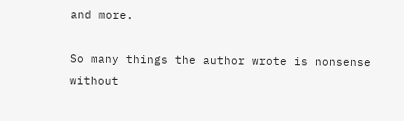and more.

So many things the author wrote is nonsense without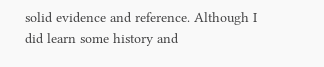solid evidence and reference. Although I did learn some history and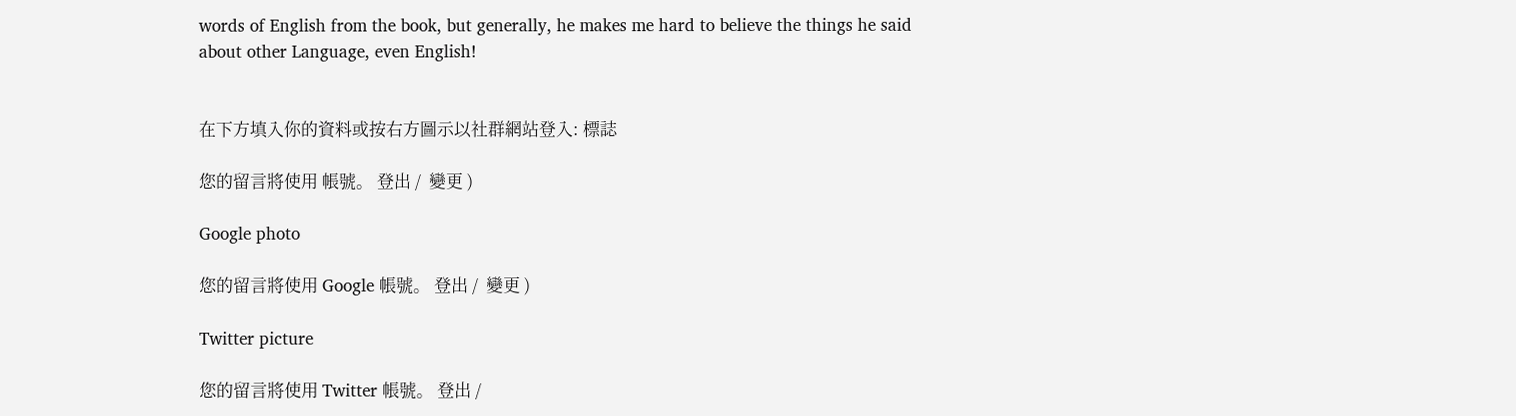words of English from the book, but generally, he makes me hard to believe the things he said about other Language, even English!


在下方填入你的資料或按右方圖示以社群網站登入: 標誌

您的留言將使用 帳號。 登出 /  變更 )

Google photo

您的留言將使用 Google 帳號。 登出 /  變更 )

Twitter picture

您的留言將使用 Twitter 帳號。 登出 /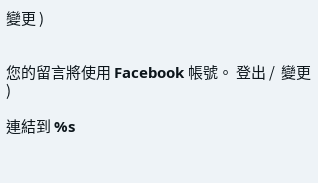變更 )


您的留言將使用 Facebook 帳號。 登出 /  變更 )

連結到 %s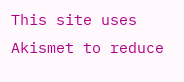This site uses Akismet to reduce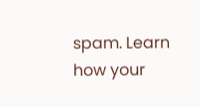spam. Learn how your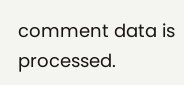comment data is processed.